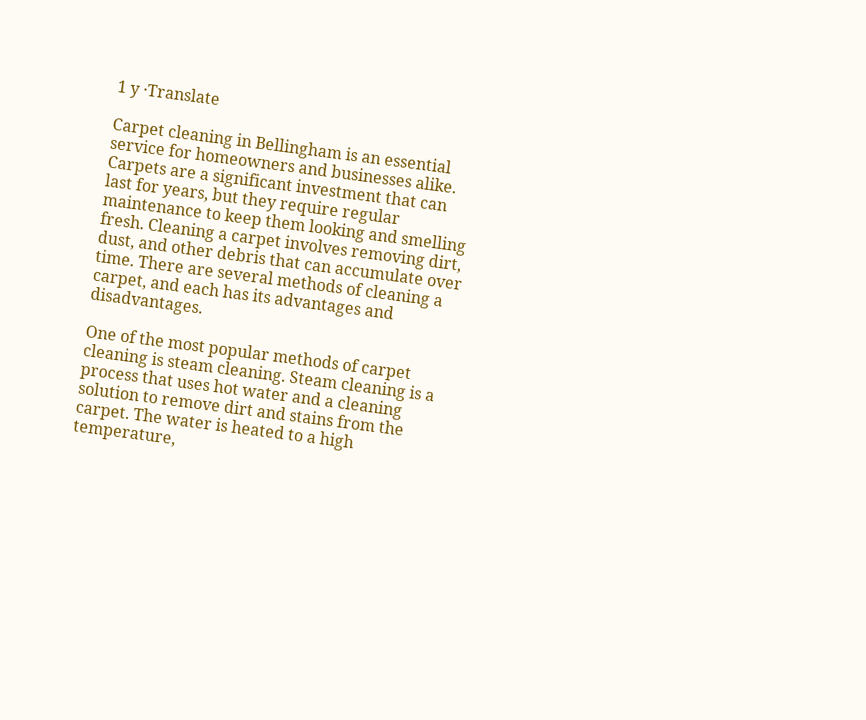1 y ·Translate

Carpet cleaning in Bellingham is an essential service for homeowners and businesses alike. Carpets are a significant investment that can last for years, but they require regular maintenance to keep them looking and smelling fresh. Cleaning a carpet involves removing dirt, dust, and other debris that can accumulate over time. There are several methods of cleaning a carpet, and each has its advantages and disadvantages.

One of the most popular methods of carpet cleaning is steam cleaning. Steam cleaning is a process that uses hot water and a cleaning solution to remove dirt and stains from the carpet. The water is heated to a high temperature,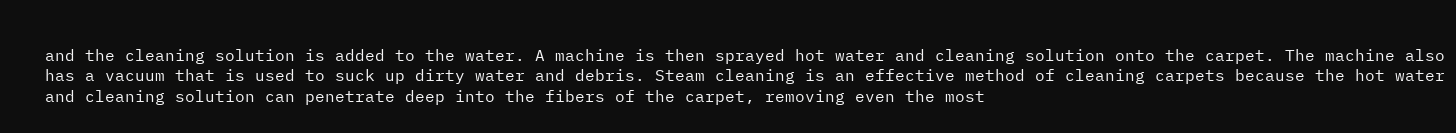and the cleaning solution is added to the water. A machine is then sprayed hot water and cleaning solution onto the carpet. The machine also has a vacuum that is used to suck up dirty water and debris. Steam cleaning is an effective method of cleaning carpets because the hot water and cleaning solution can penetrate deep into the fibers of the carpet, removing even the most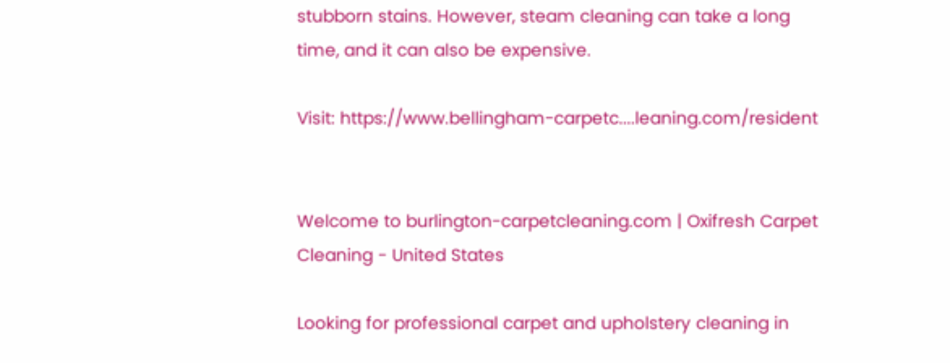stubborn stains. However, steam cleaning can take a long time, and it can also be expensive.

Visit: https://www.bellingham-carpetc....leaning.com/resident


Welcome to burlington-carpetcleaning.com | Oxifresh Carpet Cleaning - United States

Looking for professional carpet and upholstery cleaning in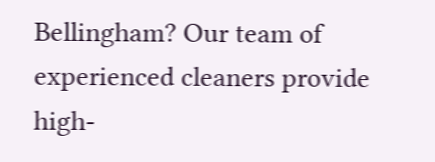Bellingham? Our team of experienced cleaners provide high-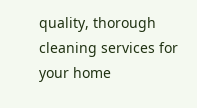quality, thorough cleaning services for your home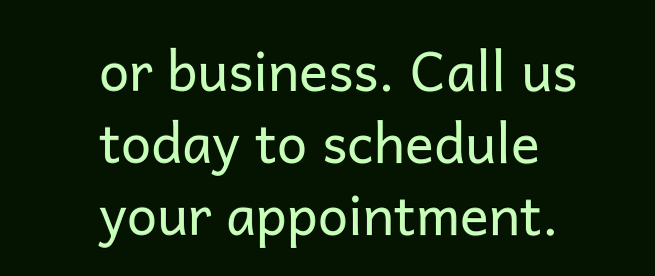or business. Call us today to schedule your appointment.